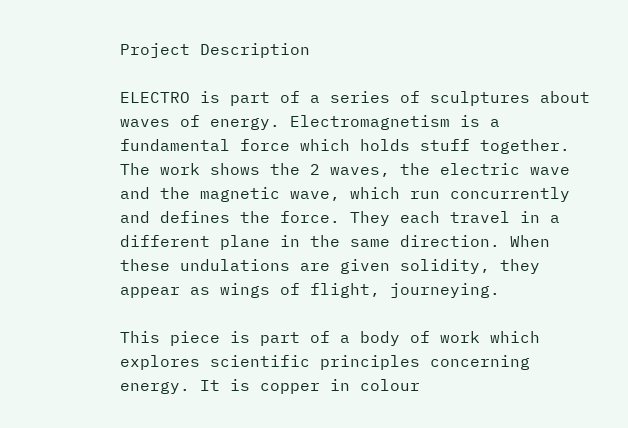Project Description

ELECTRO is part of a series of sculptures about waves of energy. Electromagnetism is a fundamental force which holds stuff together. The work shows the 2 waves, the electric wave and the magnetic wave, which run concurrently and defines the force. They each travel in a different plane in the same direction. When these undulations are given solidity, they appear as wings of flight, journeying.

This piece is part of a body of work which explores scientific principles concerning energy. It is copper in colour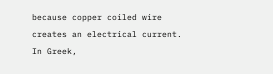because copper coiled wire creates an electrical current. In Greek,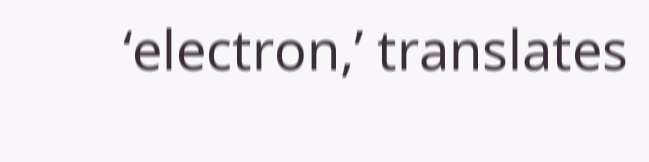‘electron,’ translates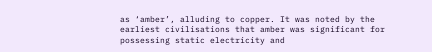as ‘amber’, alluding to copper. It was noted by the earliest civilisations that amber was significant for possessing static electricity and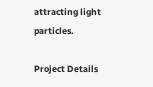attracting light particles.

Project Details